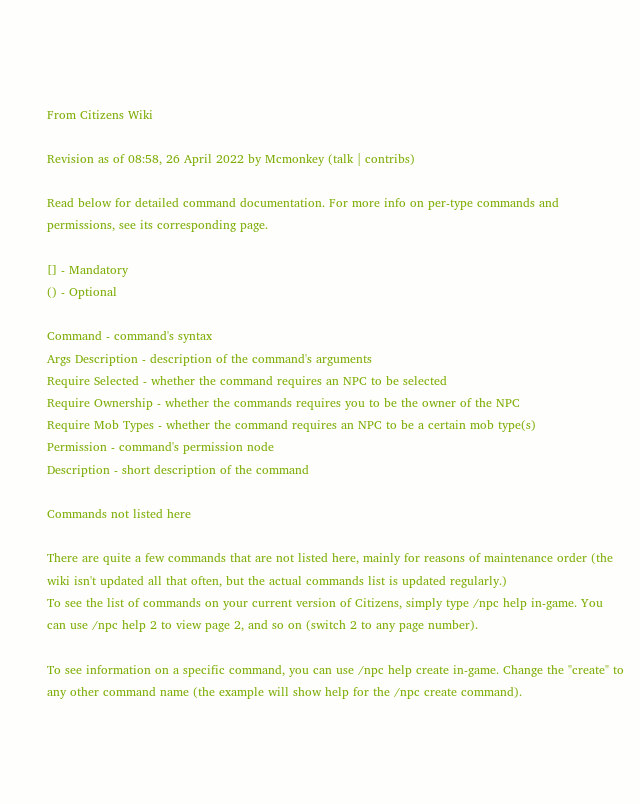From Citizens Wiki

Revision as of 08:58, 26 April 2022 by Mcmonkey (talk | contribs)

Read below for detailed command documentation. For more info on per-type commands and permissions, see its corresponding page.

[] - Mandatory
() - Optional

Command - command's syntax
Args Description - description of the command's arguments
Require Selected - whether the command requires an NPC to be selected
Require Ownership - whether the commands requires you to be the owner of the NPC
Require Mob Types - whether the command requires an NPC to be a certain mob type(s)
Permission - command's permission node
Description - short description of the command

Commands not listed here

There are quite a few commands that are not listed here, mainly for reasons of maintenance order (the wiki isn't updated all that often, but the actual commands list is updated regularly.)
To see the list of commands on your current version of Citizens, simply type /npc help in-game. You can use /npc help 2 to view page 2, and so on (switch 2 to any page number).

To see information on a specific command, you can use /npc help create in-game. Change the "create" to any other command name (the example will show help for the /npc create command).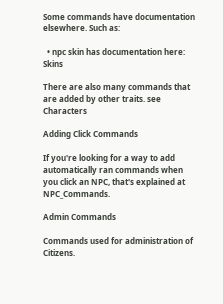Some commands have documentation elsewhere. Such as:

  • npc skin has documentation here: Skins

There are also many commands that are added by other traits. see Characters

Adding Click Commands

If you're looking for a way to add automatically ran commands when you click an NPC, that's explained at NPC_Commands.

Admin Commands

Commands used for administration of Citizens.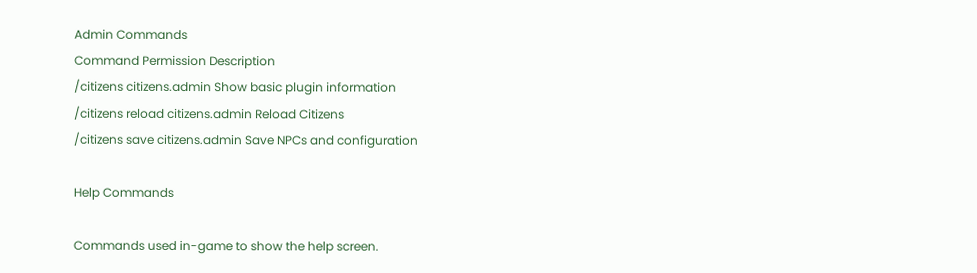Admin Commands
Command Permission Description
/citizens citizens.admin Show basic plugin information
/citizens reload citizens.admin Reload Citizens
/citizens save citizens.admin Save NPCs and configuration

Help Commands

Commands used in-game to show the help screen.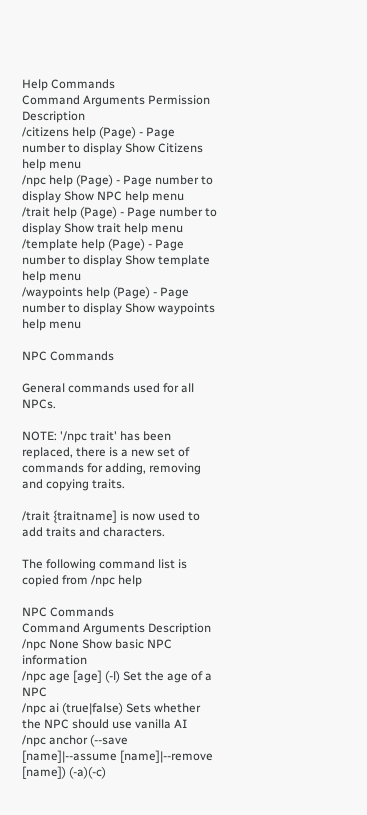Help Commands
Command Arguments Permission Description
/citizens help (Page) - Page number to display Show Citizens help menu
/npc help (Page) - Page number to display Show NPC help menu
/trait help (Page) - Page number to display Show trait help menu
/template help (Page) - Page number to display Show template help menu
/waypoints help (Page) - Page number to display Show waypoints help menu

NPC Commands

General commands used for all NPCs.

NOTE: '/npc trait' has been replaced, there is a new set of commands for adding, removing and copying traits.

/trait {traitname] is now used to add traits and characters.

The following command list is copied from /npc help

NPC Commands
Command Arguments Description
/npc None Show basic NPC information
/npc age [age] (-l) Set the age of a NPC
/npc ai (true|false) Sets whether the NPC should use vanilla AI
/npc anchor (--save [name]|--assume [name]|--remove [name]) (-a)(-c)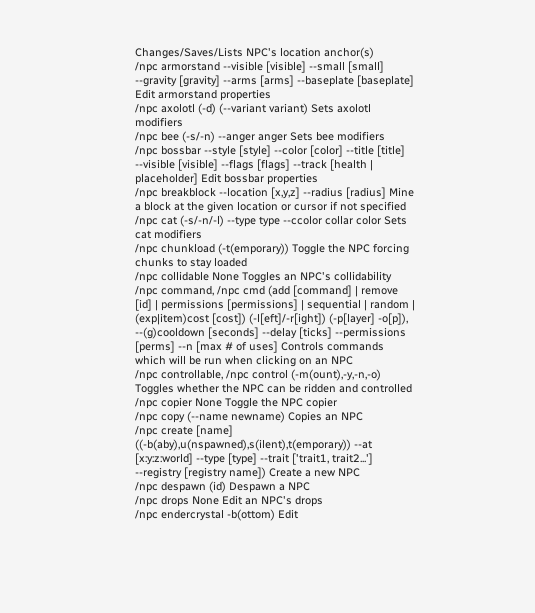Changes/Saves/Lists NPC's location anchor(s)
/npc armorstand --visible [visible] --small [small] --gravity [gravity] --arms [arms] --baseplate [baseplate] Edit armorstand properties
/npc axolotl (-d) (--variant variant) Sets axolotl modifiers
/npc bee (-s/-n) --anger anger Sets bee modifiers
/npc bossbar --style [style] --color [color] --title [title] --visible [visible] --flags [flags] --track [health | placeholder] Edit bossbar properties
/npc breakblock --location [x,y,z] --radius [radius] Mine a block at the given location or cursor if not specified
/npc cat (-s/-n/-l) --type type --ccolor collar color Sets cat modifiers
/npc chunkload (-t(emporary)) Toggle the NPC forcing chunks to stay loaded
/npc collidable None Toggles an NPC's collidability
/npc command, /npc cmd (add [command] | remove [id] | permissions [permissions] | sequential | random | (exp|item)cost [cost]) (-l[eft]/-r[ight]) (-p[layer] -o[p]), --(g)cooldown [seconds] --delay [ticks] --permissions [perms] --n [max # of uses] Controls commands which will be run when clicking on an NPC
/npc controllable, /npc control (-m(ount),-y,-n,-o) Toggles whether the NPC can be ridden and controlled
/npc copier None Toggle the NPC copier
/npc copy (--name newname) Copies an NPC
/npc create [name] ((-b(aby),u(nspawned),s(ilent),t(emporary)) --at [x:y:z:world] --type [type] --trait ['trait1, trait2...'] --registry [registry name]) Create a new NPC
/npc despawn (id) Despawn a NPC
/npc drops None Edit an NPC's drops
/npc endercrystal -b(ottom) Edit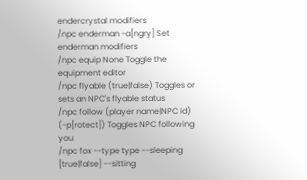endercrystal modifiers
/npc enderman -a[ngry] Set enderman modifiers
/npc equip None Toggle the equipment editor
/npc flyable (true|false) Toggles or sets an NPC's flyable status
/npc follow (player name|NPC id) (-p[rotect]) Toggles NPC following you
/npc fox --type type --sleeping [true|false] --sitting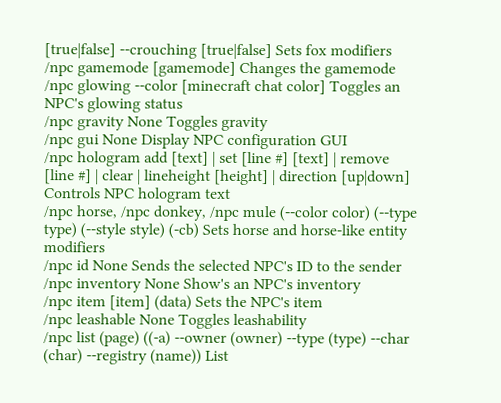[true|false] --crouching [true|false] Sets fox modifiers
/npc gamemode [gamemode] Changes the gamemode
/npc glowing --color [minecraft chat color] Toggles an NPC's glowing status
/npc gravity None Toggles gravity
/npc gui None Display NPC configuration GUI
/npc hologram add [text] | set [line #] [text] | remove [line #] | clear | lineheight [height] | direction [up|down] Controls NPC hologram text
/npc horse, /npc donkey, /npc mule (--color color) (--type type) (--style style) (-cb) Sets horse and horse-like entity modifiers
/npc id None Sends the selected NPC's ID to the sender
/npc inventory None Show's an NPC's inventory
/npc item [item] (data) Sets the NPC's item
/npc leashable None Toggles leashability
/npc list (page) ((-a) --owner (owner) --type (type) --char (char) --registry (name)) List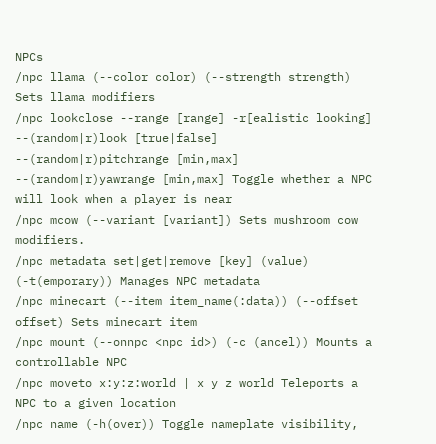NPCs
/npc llama (--color color) (--strength strength) Sets llama modifiers
/npc lookclose --range [range] -r[ealistic looking] --(random|r)look [true|false] --(random|r)pitchrange [min,max] --(random|r)yawrange [min,max] Toggle whether a NPC will look when a player is near
/npc mcow (--variant [variant]) Sets mushroom cow modifiers.
/npc metadata set|get|remove [key] (value) (-t(emporary)) Manages NPC metadata
/npc minecart (--item item_name(:data)) (--offset offset) Sets minecart item
/npc mount (--onnpc <npc id>) (-c (ancel)) Mounts a controllable NPC
/npc moveto x:y:z:world | x y z world Teleports a NPC to a given location
/npc name (-h(over)) Toggle nameplate visibility,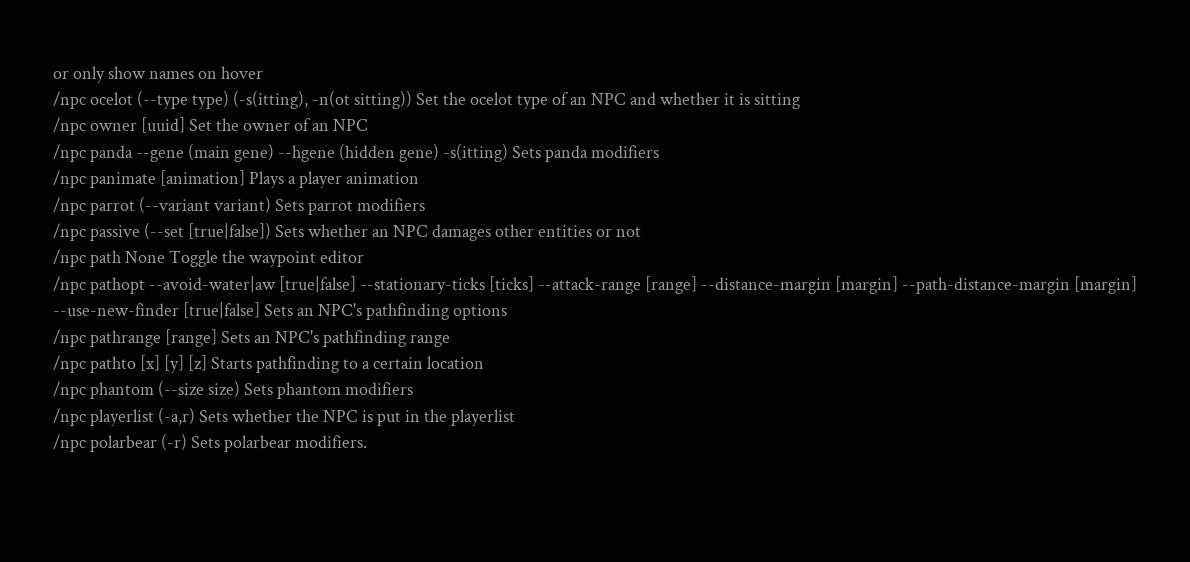or only show names on hover
/npc ocelot (--type type) (-s(itting), -n(ot sitting)) Set the ocelot type of an NPC and whether it is sitting
/npc owner [uuid] Set the owner of an NPC
/npc panda --gene (main gene) --hgene (hidden gene) -s(itting) Sets panda modifiers
/npc panimate [animation] Plays a player animation
/npc parrot (--variant variant) Sets parrot modifiers
/npc passive (--set [true|false]) Sets whether an NPC damages other entities or not
/npc path None Toggle the waypoint editor
/npc pathopt --avoid-water|aw [true|false] --stationary-ticks [ticks] --attack-range [range] --distance-margin [margin] --path-distance-margin [margin] --use-new-finder [true|false] Sets an NPC's pathfinding options
/npc pathrange [range] Sets an NPC's pathfinding range
/npc pathto [x] [y] [z] Starts pathfinding to a certain location
/npc phantom (--size size) Sets phantom modifiers
/npc playerlist (-a,r) Sets whether the NPC is put in the playerlist
/npc polarbear (-r) Sets polarbear modifiers.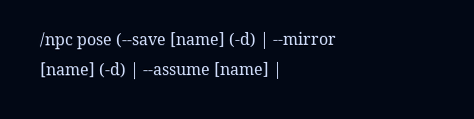/npc pose (--save [name] (-d) | --mirror [name] (-d) | --assume [name] |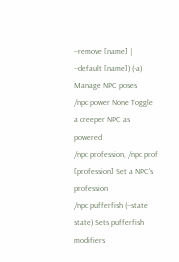--remove [name] | --default [name]) (-a) Manage NPC poses
/npc power None Toggle a creeper NPC as powered
/npc profession, /npc prof [profession] Set a NPC's profession
/npc pufferfish (--state state) Sets pufferfish modifiers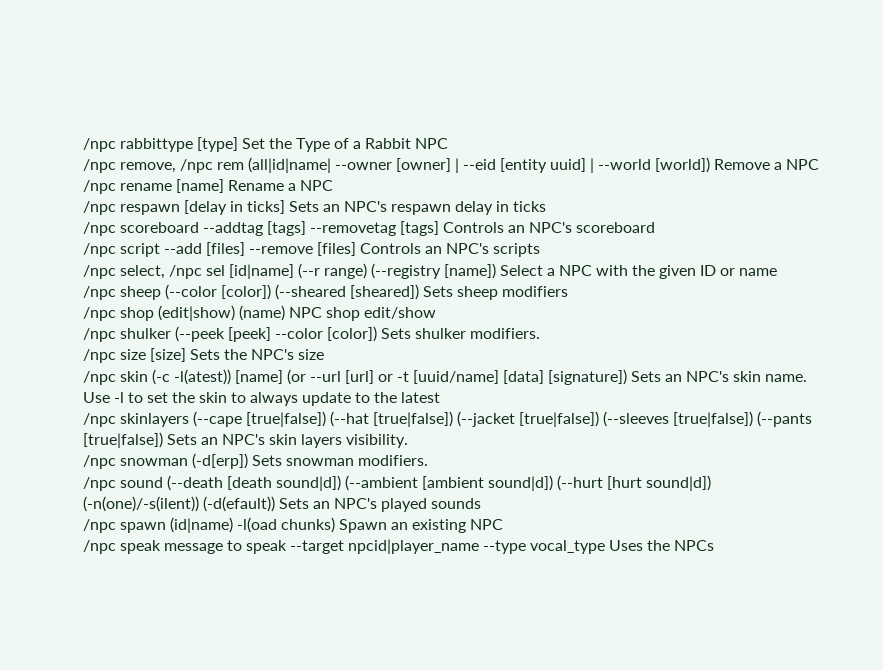/npc rabbittype [type] Set the Type of a Rabbit NPC
/npc remove, /npc rem (all|id|name| --owner [owner] | --eid [entity uuid] | --world [world]) Remove a NPC
/npc rename [name] Rename a NPC
/npc respawn [delay in ticks] Sets an NPC's respawn delay in ticks
/npc scoreboard --addtag [tags] --removetag [tags] Controls an NPC's scoreboard
/npc script --add [files] --remove [files] Controls an NPC's scripts
/npc select, /npc sel [id|name] (--r range) (--registry [name]) Select a NPC with the given ID or name
/npc sheep (--color [color]) (--sheared [sheared]) Sets sheep modifiers
/npc shop (edit|show) (name) NPC shop edit/show
/npc shulker (--peek [peek] --color [color]) Sets shulker modifiers.
/npc size [size] Sets the NPC's size
/npc skin (-c -l(atest)) [name] (or --url [url] or -t [uuid/name] [data] [signature]) Sets an NPC's skin name. Use -l to set the skin to always update to the latest
/npc skinlayers (--cape [true|false]) (--hat [true|false]) (--jacket [true|false]) (--sleeves [true|false]) (--pants [true|false]) Sets an NPC's skin layers visibility.
/npc snowman (-d[erp]) Sets snowman modifiers.
/npc sound (--death [death sound|d]) (--ambient [ambient sound|d]) (--hurt [hurt sound|d]) (-n(one)/-s(ilent)) (-d(efault)) Sets an NPC's played sounds
/npc spawn (id|name) -l(oad chunks) Spawn an existing NPC
/npc speak message to speak --target npcid|player_name --type vocal_type Uses the NPCs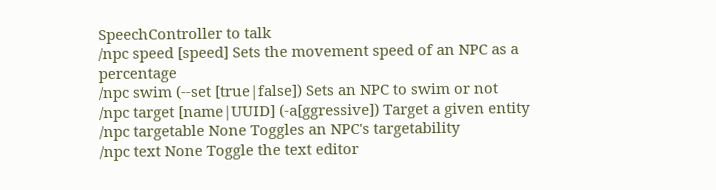SpeechController to talk
/npc speed [speed] Sets the movement speed of an NPC as a percentage
/npc swim (--set [true|false]) Sets an NPC to swim or not
/npc target [name|UUID] (-a[ggressive]) Target a given entity
/npc targetable None Toggles an NPC's targetability
/npc text None Toggle the text editor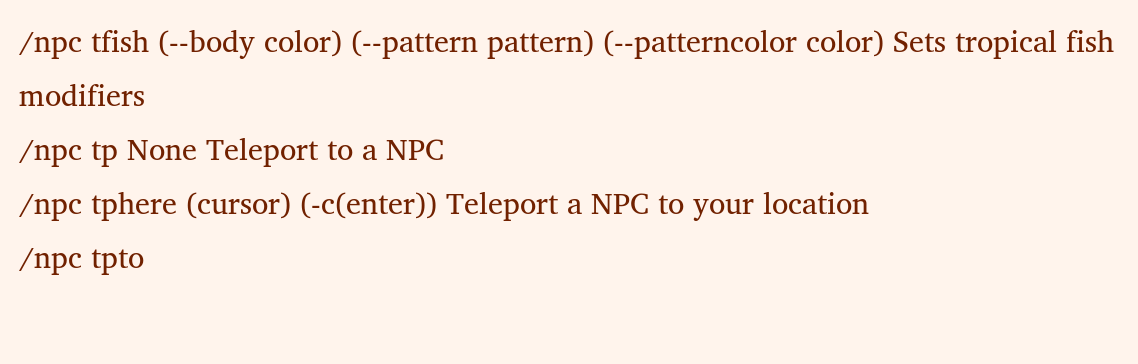/npc tfish (--body color) (--pattern pattern) (--patterncolor color) Sets tropical fish modifiers
/npc tp None Teleport to a NPC
/npc tphere (cursor) (-c(enter)) Teleport a NPC to your location
/npc tpto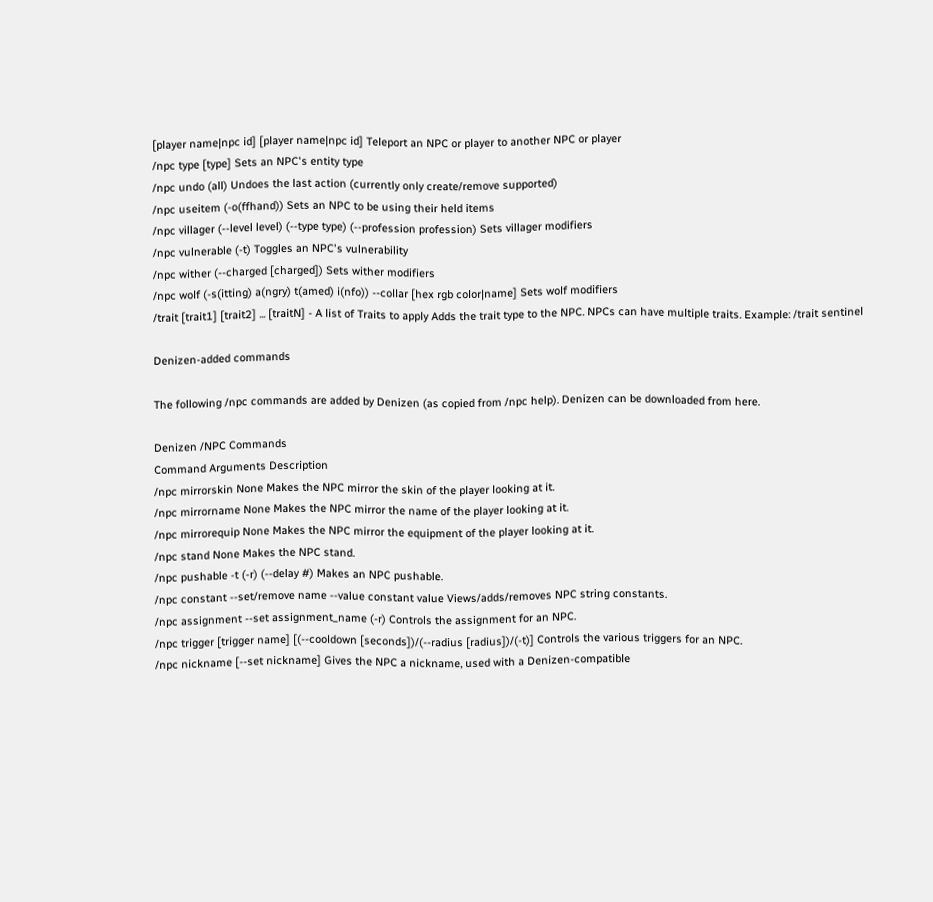[player name|npc id] [player name|npc id] Teleport an NPC or player to another NPC or player
/npc type [type] Sets an NPC's entity type
/npc undo (all) Undoes the last action (currently only create/remove supported)
/npc useitem (-o(ffhand)) Sets an NPC to be using their held items
/npc villager (--level level) (--type type) (--profession profession) Sets villager modifiers
/npc vulnerable (-t) Toggles an NPC's vulnerability
/npc wither (--charged [charged]) Sets wither modifiers
/npc wolf (-s(itting) a(ngry) t(amed) i(nfo)) --collar [hex rgb color|name] Sets wolf modifiers
/trait [trait1] [trait2] ... [traitN] - A list of Traits to apply Adds the trait type to the NPC. NPCs can have multiple traits. Example: /trait sentinel

Denizen-added commands

The following /npc commands are added by Denizen (as copied from /npc help). Denizen can be downloaded from here.

Denizen /NPC Commands
Command Arguments Description
/npc mirrorskin None Makes the NPC mirror the skin of the player looking at it.
/npc mirrorname None Makes the NPC mirror the name of the player looking at it.
/npc mirrorequip None Makes the NPC mirror the equipment of the player looking at it.
/npc stand None Makes the NPC stand.
/npc pushable -t (-r) (--delay #) Makes an NPC pushable.
/npc constant --set/remove name --value constant value Views/adds/removes NPC string constants.
/npc assignment --set assignment_name (-r) Controls the assignment for an NPC.
/npc trigger [trigger name] [(--cooldown [seconds])/(--radius [radius])/(-t)] Controls the various triggers for an NPC.
/npc nickname [--set nickname] Gives the NPC a nickname, used with a Denizen-compatible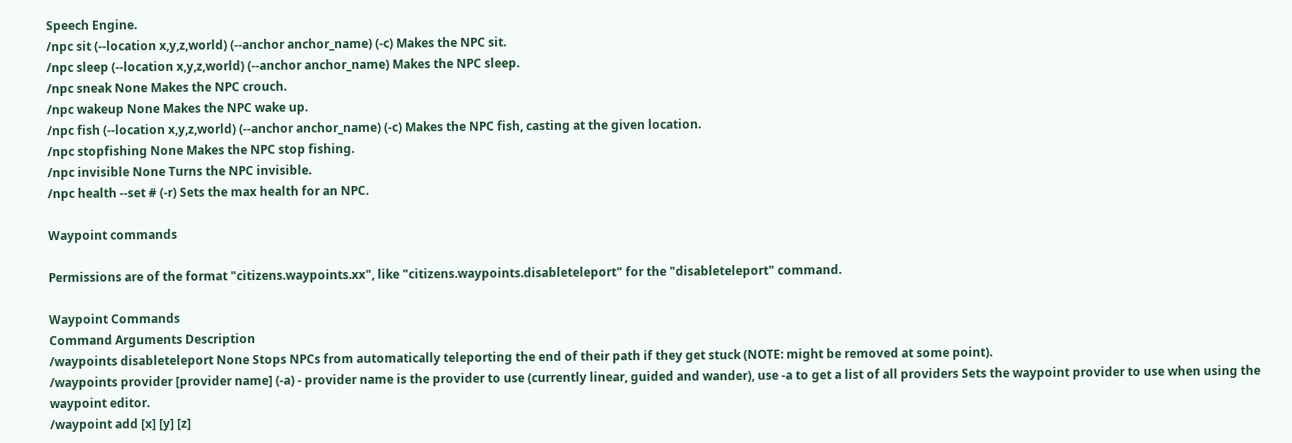Speech Engine.
/npc sit (--location x,y,z,world) (--anchor anchor_name) (-c) Makes the NPC sit.
/npc sleep (--location x,y,z,world) (--anchor anchor_name) Makes the NPC sleep.
/npc sneak None Makes the NPC crouch.
/npc wakeup None Makes the NPC wake up.
/npc fish (--location x,y,z,world) (--anchor anchor_name) (-c) Makes the NPC fish, casting at the given location.
/npc stopfishing None Makes the NPC stop fishing.
/npc invisible None Turns the NPC invisible.
/npc health --set # (-r) Sets the max health for an NPC.

Waypoint commands

Permissions are of the format "citizens.waypoints.xx", like "citizens.waypoints.disableteleport" for the "disableteleport" command.

Waypoint Commands
Command Arguments Description
/waypoints disableteleport None Stops NPCs from automatically teleporting the end of their path if they get stuck (NOTE: might be removed at some point).
/waypoints provider [provider name] (-a) - provider name is the provider to use (currently linear, guided and wander), use -a to get a list of all providers Sets the waypoint provider to use when using the waypoint editor.
/waypoint add [x] [y] [z]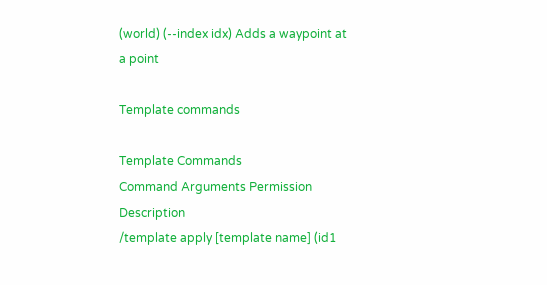(world) (--index idx) Adds a waypoint at a point

Template commands

Template Commands
Command Arguments Permission Description
/template apply [template name] (id1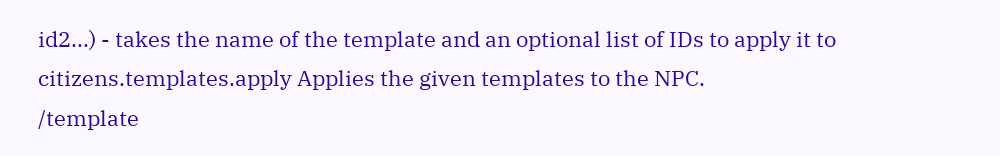id2...) - takes the name of the template and an optional list of IDs to apply it to citizens.templates.apply Applies the given templates to the NPC.
/template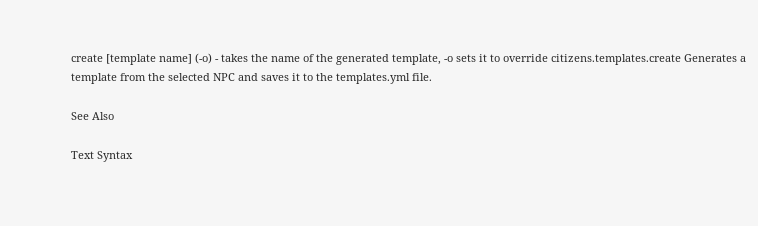create [template name] (-o) - takes the name of the generated template, -o sets it to override citizens.templates.create Generates a template from the selected NPC and saves it to the templates.yml file.

See Also

Text Syntax